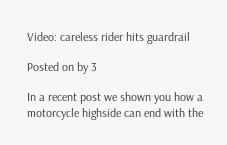Video: careless rider hits guardrail

Posted on by 3

In a recent post we shown you how a motorcycle highside can end with the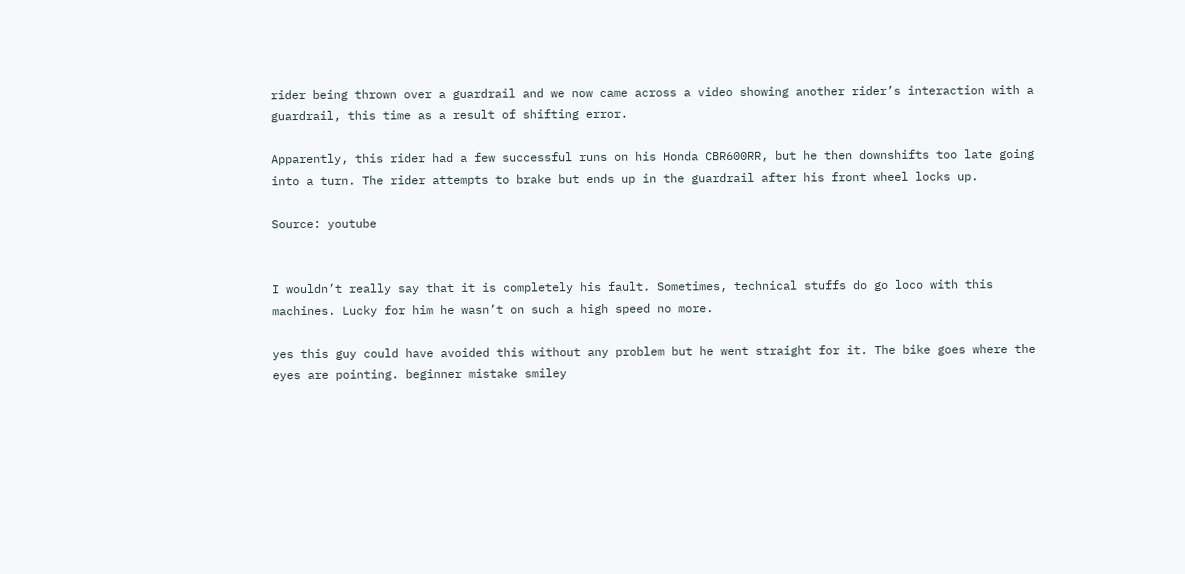rider being thrown over a guardrail and we now came across a video showing another rider’s interaction with a guardrail, this time as a result of shifting error.

Apparently, this rider had a few successful runs on his Honda CBR600RR, but he then downshifts too late going into a turn. The rider attempts to brake but ends up in the guardrail after his front wheel locks up.

Source: youtube


I wouldn’t really say that it is completely his fault. Sometimes, technical stuffs do go loco with this machines. Lucky for him he wasn’t on such a high speed no more.

yes this guy could have avoided this without any problem but he went straight for it. The bike goes where the eyes are pointing. beginner mistake smiley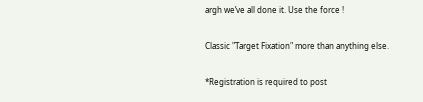argh we’ve all done it. Use the force !

Classic "Target Fixation" more than anything else.

*Registration is required to post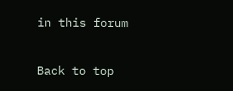in this forum

Back to top